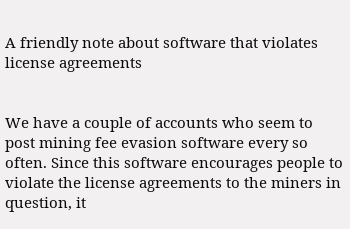A friendly note about software that violates license agreements


We have a couple of accounts who seem to post mining fee evasion software every so often. Since this software encourages people to violate the license agreements to the miners in question, it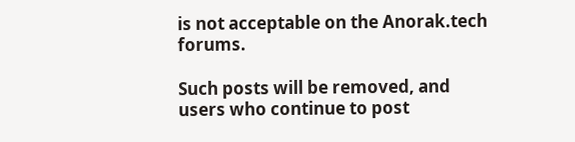is not acceptable on the Anorak.tech forums.

Such posts will be removed, and users who continue to post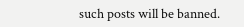such posts will be banned.